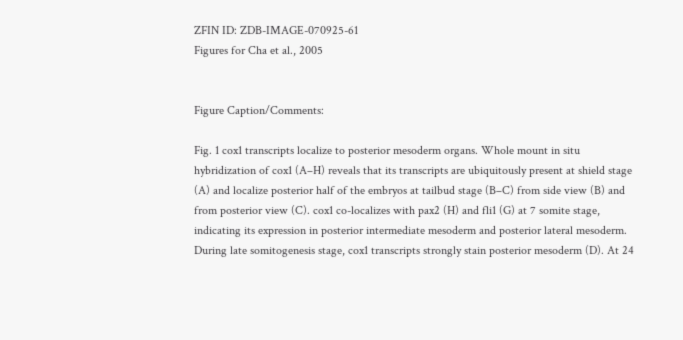ZFIN ID: ZDB-IMAGE-070925-61
Figures for Cha et al., 2005


Figure Caption/Comments:

Fig. 1 cox1 transcripts localize to posterior mesoderm organs. Whole mount in situ hybridization of cox1 (A–H) reveals that its transcripts are ubiquitously present at shield stage (A) and localize posterior half of the embryos at tailbud stage (B–C) from side view (B) and from posterior view (C). cox1 co-localizes with pax2 (H) and fli1 (G) at 7 somite stage, indicating its expression in posterior intermediate mesoderm and posterior lateral mesoderm. During late somitogenesis stage, cox1 transcripts strongly stain posterior mesoderm (D). At 24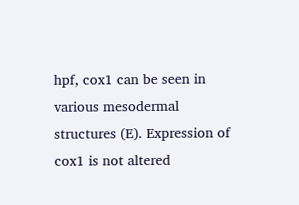hpf, cox1 can be seen in various mesodermal structures (E). Expression of cox1 is not altered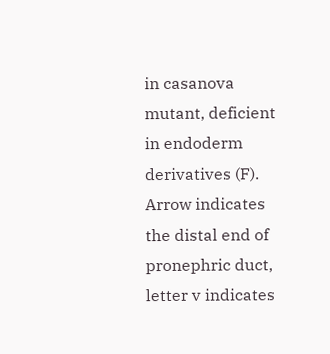in casanova mutant, deficient in endoderm derivatives (F). Arrow indicates the distal end of pronephric duct, letter v indicates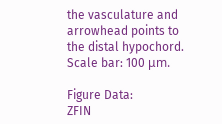the vasculature and arrowhead points to the distal hypochord. Scale bar: 100 μm.

Figure Data:
ZFIN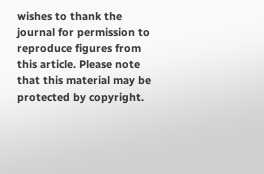wishes to thank the journal for permission to reproduce figures from this article. Please note that this material may be protected by copyright.